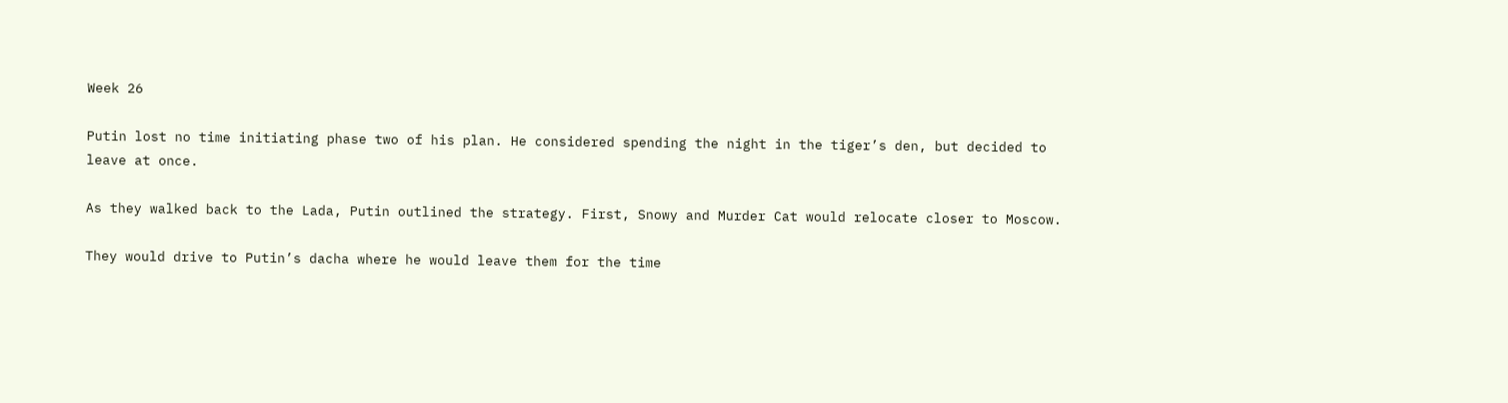Week 26

Putin lost no time initiating phase two of his plan. He considered spending the night in the tiger’s den, but decided to leave at once.

As they walked back to the Lada, Putin outlined the strategy. First, Snowy and Murder Cat would relocate closer to Moscow.

They would drive to Putin’s dacha where he would leave them for the time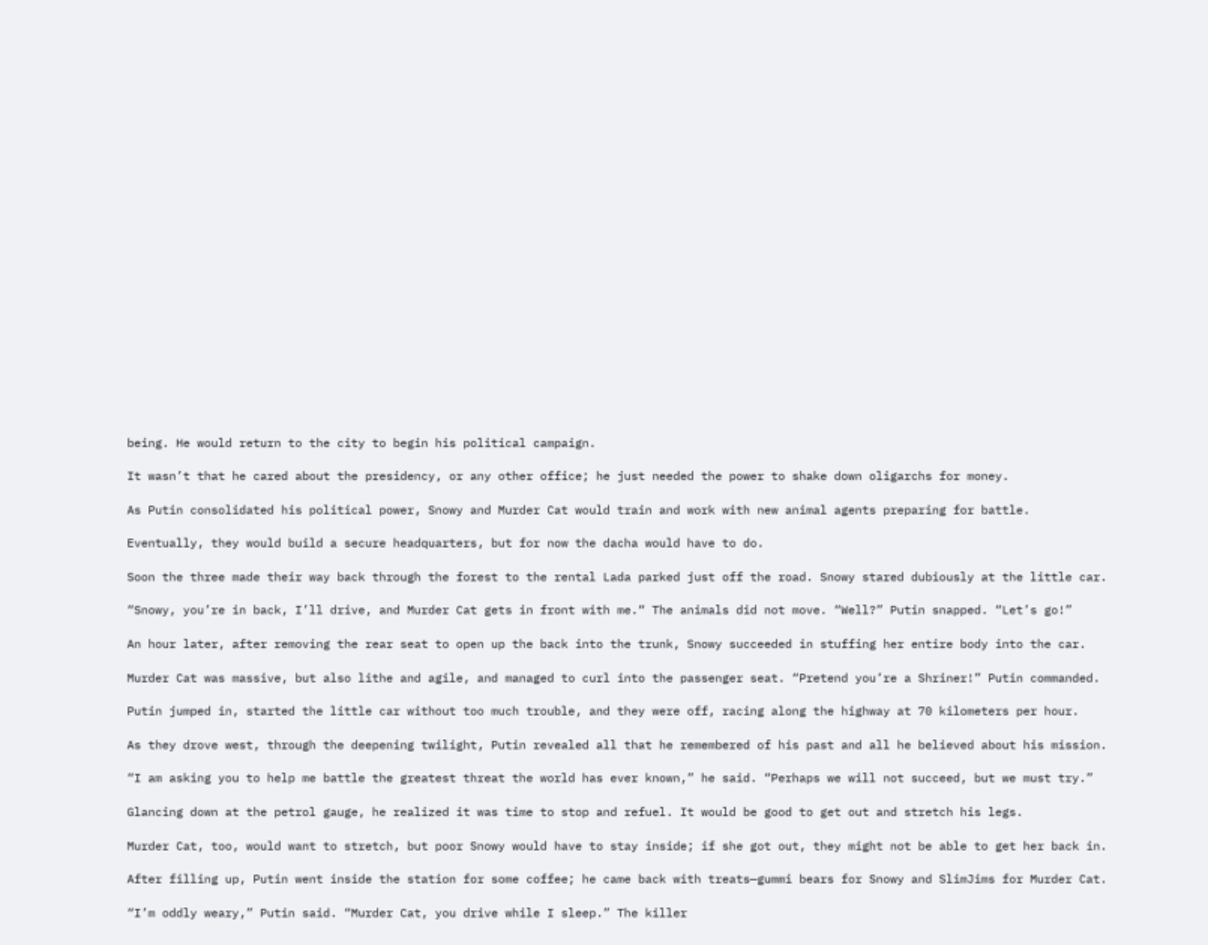being. He would return to the city to begin his political campaign.

It wasn’t that he cared about the presidency, or any other office; he just needed the power to shake down oligarchs for money.

As Putin consolidated his political power, Snowy and Murder Cat would train and work with new animal agents preparing for battle.

Eventually, they would build a secure headquarters, but for now the dacha would have to do.

Soon the three made their way back through the forest to the rental Lada parked just off the road. Snowy stared dubiously at the little car.

“Snowy, you’re in back, I’ll drive, and Murder Cat gets in front with me.“ The animals did not move. “Well?” Putin snapped. “Let’s go!”

An hour later, after removing the rear seat to open up the back into the trunk, Snowy succeeded in stuffing her entire body into the car.

Murder Cat was massive, but also lithe and agile, and managed to curl into the passenger seat. “Pretend you’re a Shriner!” Putin commanded.

Putin jumped in, started the little car without too much trouble, and they were off, racing along the highway at 70 kilometers per hour.

As they drove west, through the deepening twilight, Putin revealed all that he remembered of his past and all he believed about his mission.

“I am asking you to help me battle the greatest threat the world has ever known,” he said. “Perhaps we will not succeed, but we must try.”

Glancing down at the petrol gauge, he realized it was time to stop and refuel. It would be good to get out and stretch his legs.

Murder Cat, too, would want to stretch, but poor Snowy would have to stay inside; if she got out, they might not be able to get her back in.

After filling up, Putin went inside the station for some coffee; he came back with treats—gummi bears for Snowy and SlimJims for Murder Cat.

“I’m oddly weary,” Putin said. “Murder Cat, you drive while I sleep.” The killer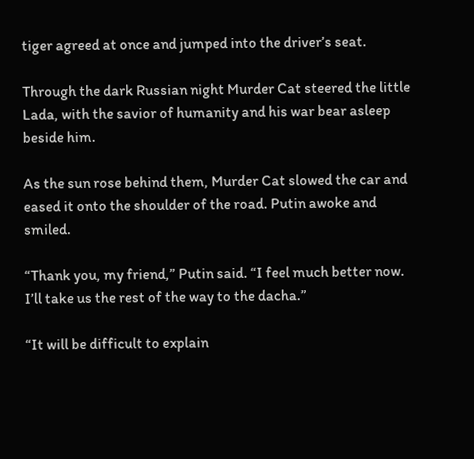tiger agreed at once and jumped into the driver’s seat.

Through the dark Russian night Murder Cat steered the little Lada, with the savior of humanity and his war bear asleep beside him.

As the sun rose behind them, Murder Cat slowed the car and eased it onto the shoulder of the road. Putin awoke and smiled.

“Thank you, my friend,” Putin said. “I feel much better now. I’ll take us the rest of the way to the dacha.”

“It will be difficult to explain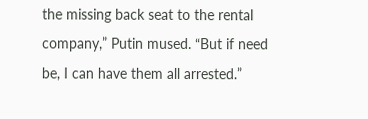the missing back seat to the rental company,” Putin mused. “But if need be, I can have them all arrested.”